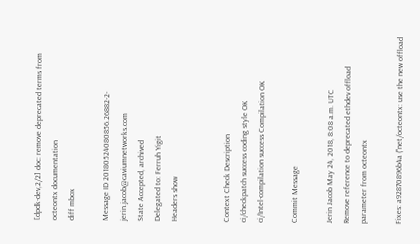[dpdk-dev,2/2] doc: remove deprecated terms from octeontx documentation
diff mbox

Message ID 20180524080856.26882-2-jerin.jacob@caviumnetworks.com
State Accepted, archived
Delegated to: Ferruh Yigit
Headers show


Context Check Description
ci/checkpatch success coding style OK
ci/Intel-compilation success Compilation OK

Commit Message

Jerin Jacob May 24, 2018, 8:08 a.m. UTC
Remove reference to deprecated ethdev offload parameter from octeontx

Fixes: a92870896b4a ("net/octeontx: use the new offload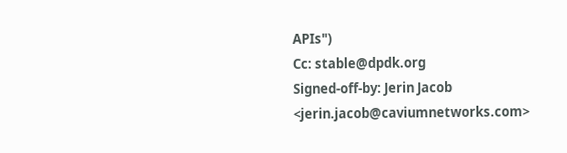APIs")
Cc: stable@dpdk.org
Signed-off-by: Jerin Jacob <jerin.jacob@caviumnetworks.com>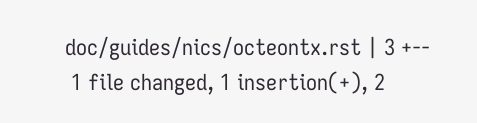doc/guides/nics/octeontx.rst | 3 +--
 1 file changed, 1 insertion(+), 2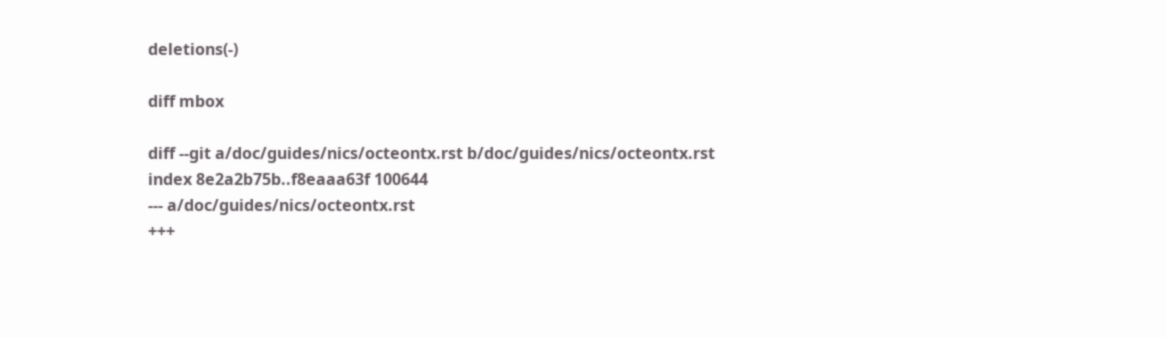deletions(-)

diff mbox

diff --git a/doc/guides/nics/octeontx.rst b/doc/guides/nics/octeontx.rst
index 8e2a2b75b..f8eaaa63f 100644
--- a/doc/guides/nics/octeontx.rst
+++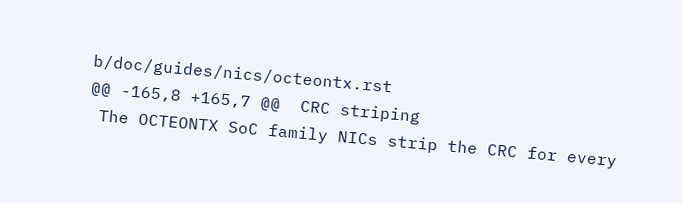b/doc/guides/nics/octeontx.rst
@@ -165,8 +165,7 @@  CRC striping
 The OCTEONTX SoC family NICs strip the CRC for every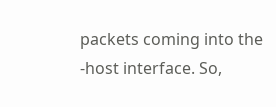packets coming into the
-host interface. So,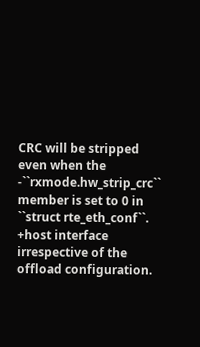CRC will be stripped even when the
-``rxmode.hw_strip_crc`` member is set to 0 in ``struct rte_eth_conf``.
+host interface irrespective of the offload configuration.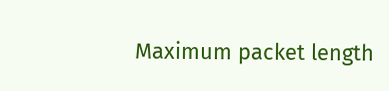Maximum packet length